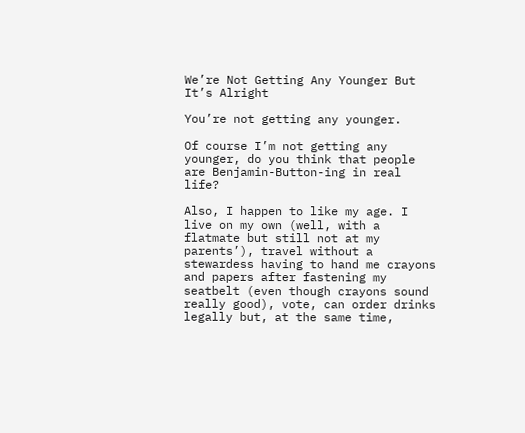We’re Not Getting Any Younger But It’s Alright

You’re not getting any younger.

Of course I’m not getting any younger, do you think that people are Benjamin-Button-ing in real life?

Also, I happen to like my age. I live on my own (well, with a flatmate but still not at my parents’), travel without a stewardess having to hand me crayons and papers after fastening my seatbelt (even though crayons sound really good), vote, can order drinks legally but, at the same time,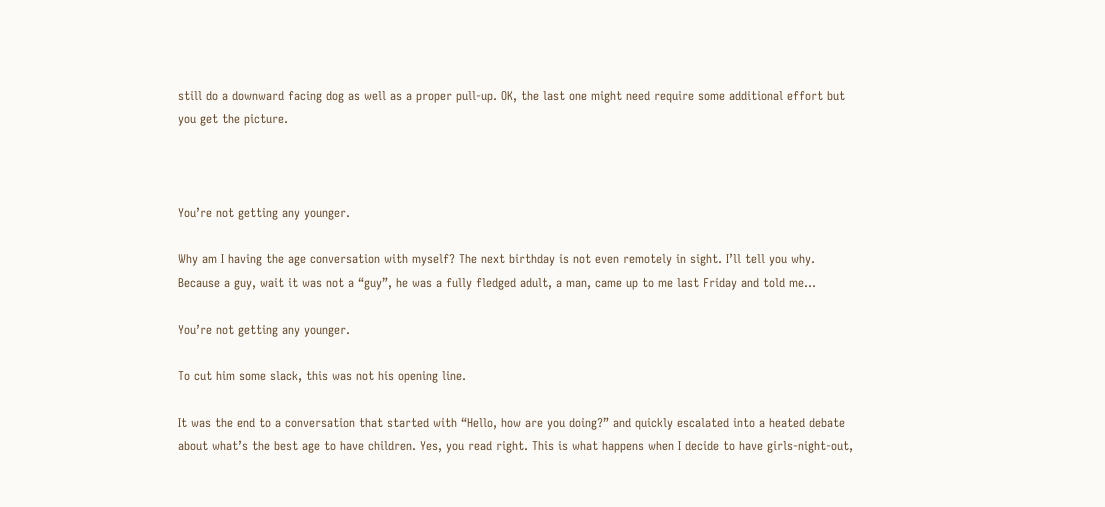still do a downward facing dog as well as a proper pull-up. OK, the last one might need require some additional effort but you get the picture.



You’re not getting any younger.

Why am I having the age conversation with myself? The next birthday is not even remotely in sight. I’ll tell you why. Because a guy, wait it was not a “guy”, he was a fully fledged adult, a man, came up to me last Friday and told me…

You’re not getting any younger.

To cut him some slack, this was not his opening line.

It was the end to a conversation that started with “Hello, how are you doing?” and quickly escalated into a heated debate about what’s the best age to have children. Yes, you read right. This is what happens when I decide to have girls-night-out,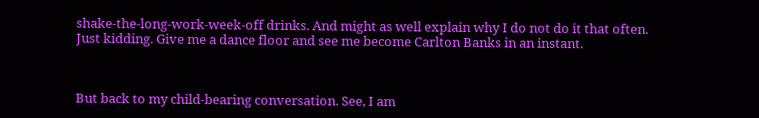shake-the-long-work-week-off drinks. And might as well explain why I do not do it that often. Just kidding. Give me a dance floor and see me become Carlton Banks in an instant.



But back to my child-bearing conversation. See, I am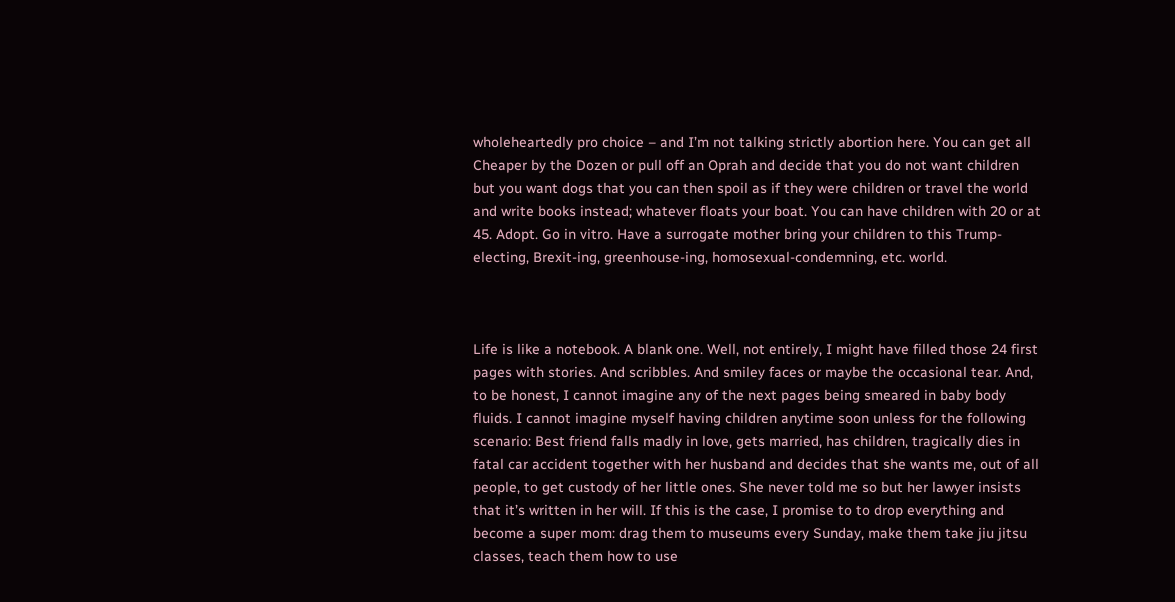wholeheartedly pro choice – and I’m not talking strictly abortion here. You can get all Cheaper by the Dozen or pull off an Oprah and decide that you do not want children but you want dogs that you can then spoil as if they were children or travel the world and write books instead; whatever floats your boat. You can have children with 20 or at 45. Adopt. Go in vitro. Have a surrogate mother bring your children to this Trump-electing, Brexit-ing, greenhouse-ing, homosexual-condemning, etc. world.



Life is like a notebook. A blank one. Well, not entirely, I might have filled those 24 first pages with stories. And scribbles. And smiley faces or maybe the occasional tear. And, to be honest, I cannot imagine any of the next pages being smeared in baby body fluids. I cannot imagine myself having children anytime soon unless for the following scenario: Best friend falls madly in love, gets married, has children, tragically dies in fatal car accident together with her husband and decides that she wants me, out of all people, to get custody of her little ones. She never told me so but her lawyer insists that it’s written in her will. If this is the case, I promise to to drop everything and become a super mom: drag them to museums every Sunday, make them take jiu jitsu classes, teach them how to use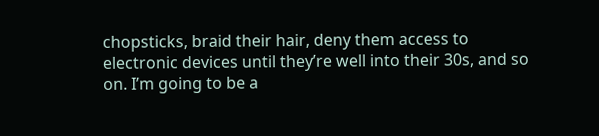chopsticks, braid their hair, deny them access to electronic devices until they’re well into their 30s, and so on. I’m going to be a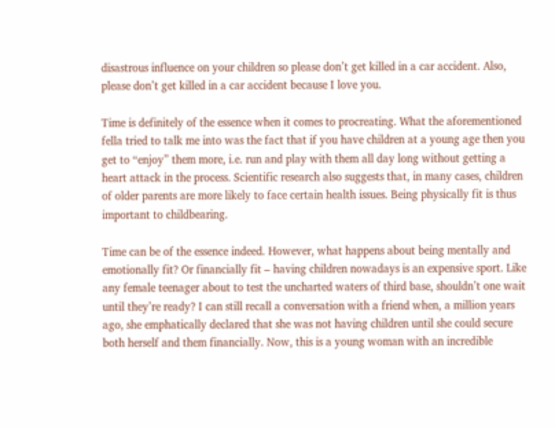disastrous influence on your children so please don’t get killed in a car accident. Also, please don’t get killed in a car accident because I love you.

Time is definitely of the essence when it comes to procreating. What the aforementioned fella tried to talk me into was the fact that if you have children at a young age then you get to “enjoy” them more, i.e. run and play with them all day long without getting a heart attack in the process. Scientific research also suggests that, in many cases, children of older parents are more likely to face certain health issues. Being physically fit is thus important to childbearing.

Time can be of the essence indeed. However, what happens about being mentally and emotionally fit? Or financially fit – having children nowadays is an expensive sport. Like any female teenager about to test the uncharted waters of third base, shouldn’t one wait until they’re ready? I can still recall a conversation with a friend when, a million years ago, she emphatically declared that she was not having children until she could secure both herself and them financially. Now, this is a young woman with an incredible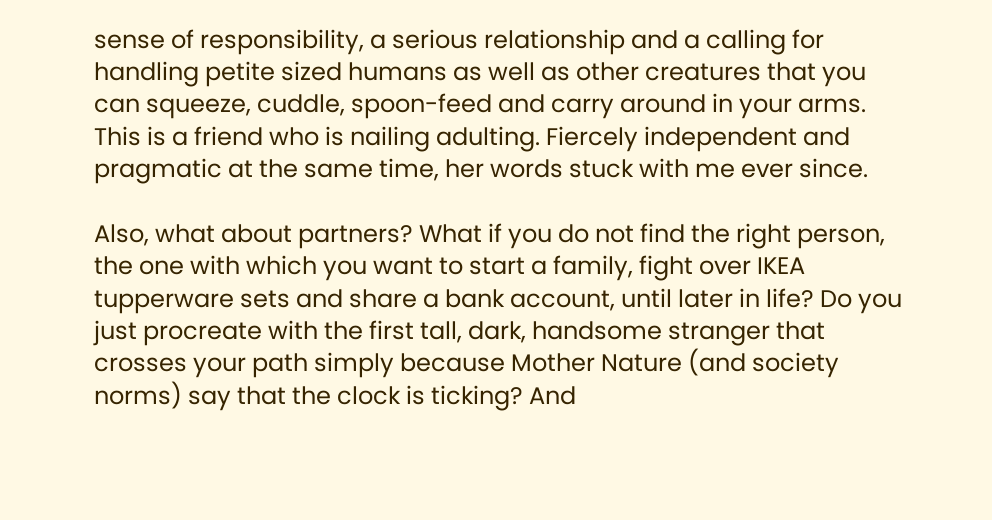sense of responsibility, a serious relationship and a calling for handling petite sized humans as well as other creatures that you can squeeze, cuddle, spoon-feed and carry around in your arms. This is a friend who is nailing adulting. Fiercely independent and pragmatic at the same time, her words stuck with me ever since.

Also, what about partners? What if you do not find the right person, the one with which you want to start a family, fight over IKEA tupperware sets and share a bank account, until later in life? Do you just procreate with the first tall, dark, handsome stranger that crosses your path simply because Mother Nature (and society norms) say that the clock is ticking? And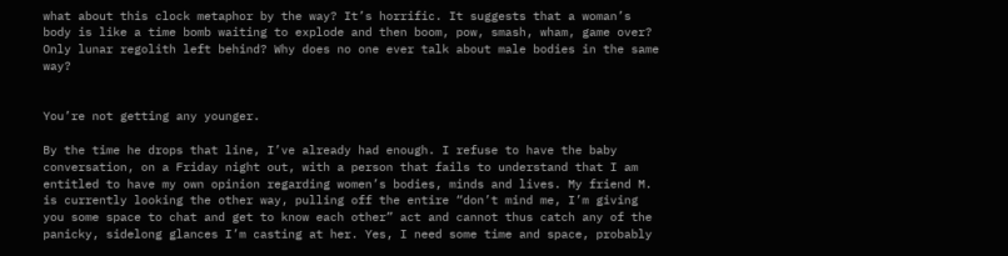what about this clock metaphor by the way? It’s horrific. It suggests that a woman’s body is like a time bomb waiting to explode and then boom, pow, smash, wham, game over? Only lunar regolith left behind? Why does no one ever talk about male bodies in the same way?


You’re not getting any younger.

By the time he drops that line, I’ve already had enough. I refuse to have the baby conversation, on a Friday night out, with a person that fails to understand that I am entitled to have my own opinion regarding women’s bodies, minds and lives. My friend M. is currently looking the other way, pulling off the entire “don’t mind me, I’m giving you some space to chat and get to know each other” act and cannot thus catch any of the panicky, sidelong glances I’m casting at her. Yes, I need some time and space, probably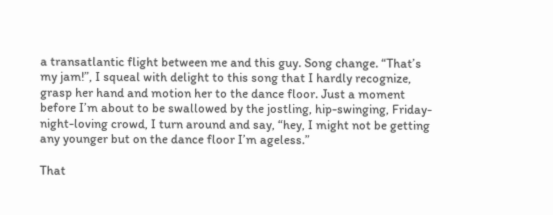a transatlantic flight between me and this guy. Song change. “That’s my jam!”, I squeal with delight to this song that I hardly recognize, grasp her hand and motion her to the dance floor. Just a moment before I’m about to be swallowed by the jostling, hip-swinging, Friday-night-loving crowd, I turn around and say, “hey, I might not be getting any younger but on the dance floor I’m ageless.”

That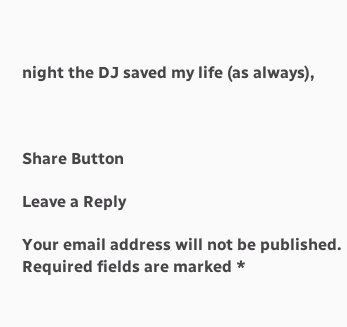night the DJ saved my life (as always),



Share Button

Leave a Reply

Your email address will not be published. Required fields are marked *